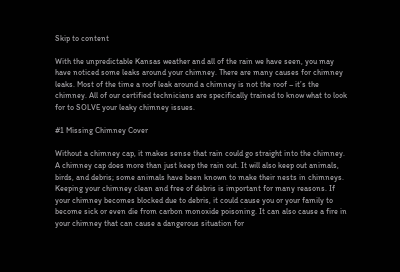Skip to content

With the unpredictable Kansas weather and all of the rain we have seen, you may have noticed some leaks around your chimney. There are many causes for chimney leaks. Most of the time a roof leak around a chimney is not the roof – it’s the chimney. All of our certified technicians are specifically trained to know what to look for to SOLVE your leaky chimney issues.

#1 Missing Chimney Cover

Without a chimney cap, it makes sense that rain could go straight into the chimney. A chimney cap does more than just keep the rain out. It will also keep out animals, birds, and debris; some animals have been known to make their nests in chimneys. Keeping your chimney clean and free of debris is important for many reasons. If your chimney becomes blocked due to debris, it could cause you or your family to become sick or even die from carbon monoxide poisoning. It can also cause a fire in your chimney that can cause a dangerous situation for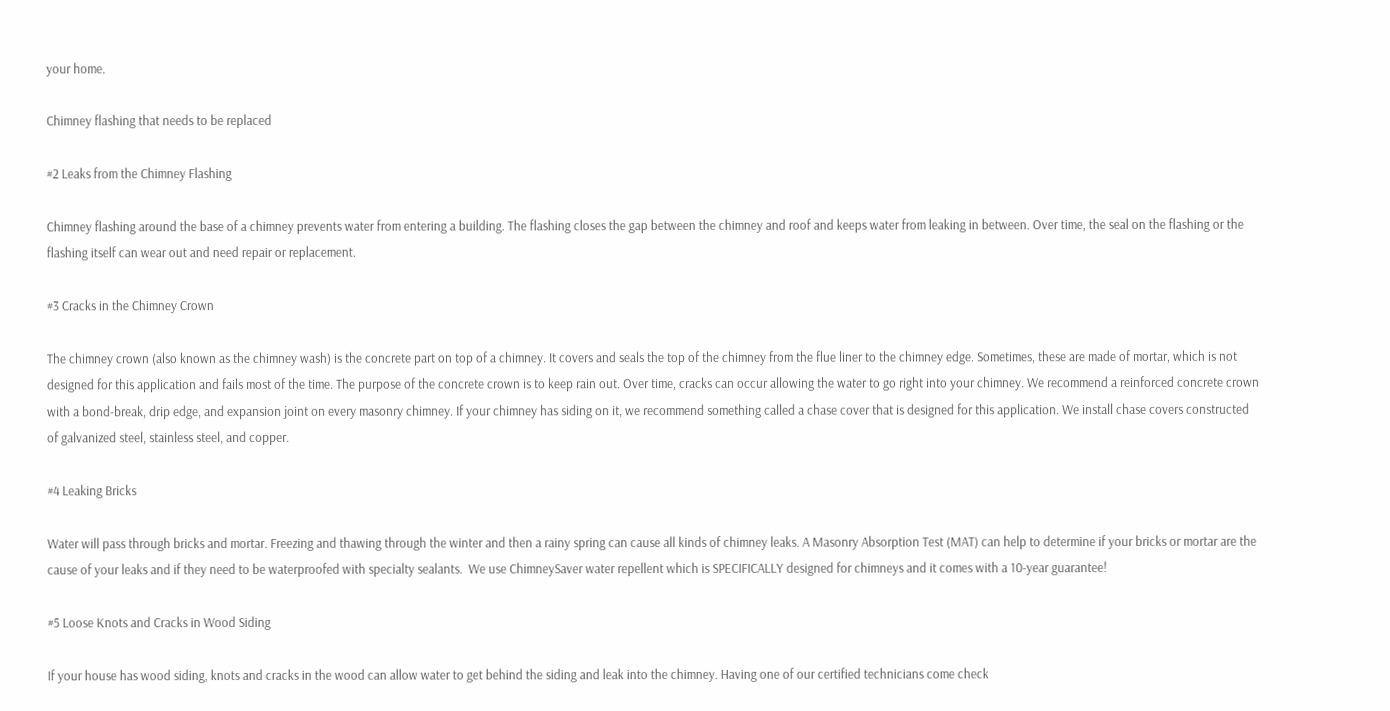your home.

Chimney flashing that needs to be replaced

#2 Leaks from the Chimney Flashing

Chimney flashing around the base of a chimney prevents water from entering a building. The flashing closes the gap between the chimney and roof and keeps water from leaking in between. Over time, the seal on the flashing or the flashing itself can wear out and need repair or replacement.

#3 Cracks in the Chimney Crown

The chimney crown (also known as the chimney wash) is the concrete part on top of a chimney. It covers and seals the top of the chimney from the flue liner to the chimney edge. Sometimes, these are made of mortar, which is not designed for this application and fails most of the time. The purpose of the concrete crown is to keep rain out. Over time, cracks can occur allowing the water to go right into your chimney. We recommend a reinforced concrete crown with a bond-break, drip edge, and expansion joint on every masonry chimney. If your chimney has siding on it, we recommend something called a chase cover that is designed for this application. We install chase covers constructed of galvanized steel, stainless steel, and copper.

#4 Leaking Bricks

Water will pass through bricks and mortar. Freezing and thawing through the winter and then a rainy spring can cause all kinds of chimney leaks. A Masonry Absorption Test (MAT) can help to determine if your bricks or mortar are the cause of your leaks and if they need to be waterproofed with specialty sealants.  We use ChimneySaver water repellent which is SPECIFICALLY designed for chimneys and it comes with a 10-year guarantee!

#5 Loose Knots and Cracks in Wood Siding

If your house has wood siding, knots and cracks in the wood can allow water to get behind the siding and leak into the chimney. Having one of our certified technicians come check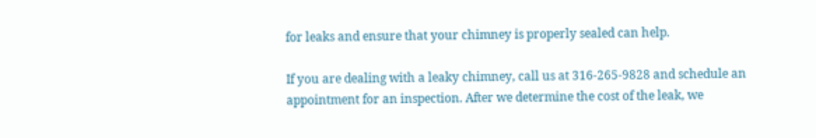for leaks and ensure that your chimney is properly sealed can help.

If you are dealing with a leaky chimney, call us at 316-265-9828 and schedule an appointment for an inspection. After we determine the cost of the leak, we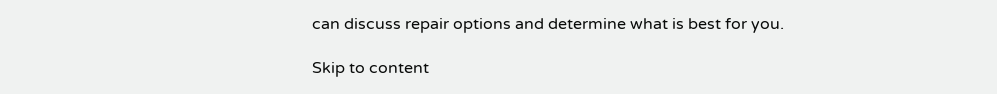can discuss repair options and determine what is best for you.

Skip to content